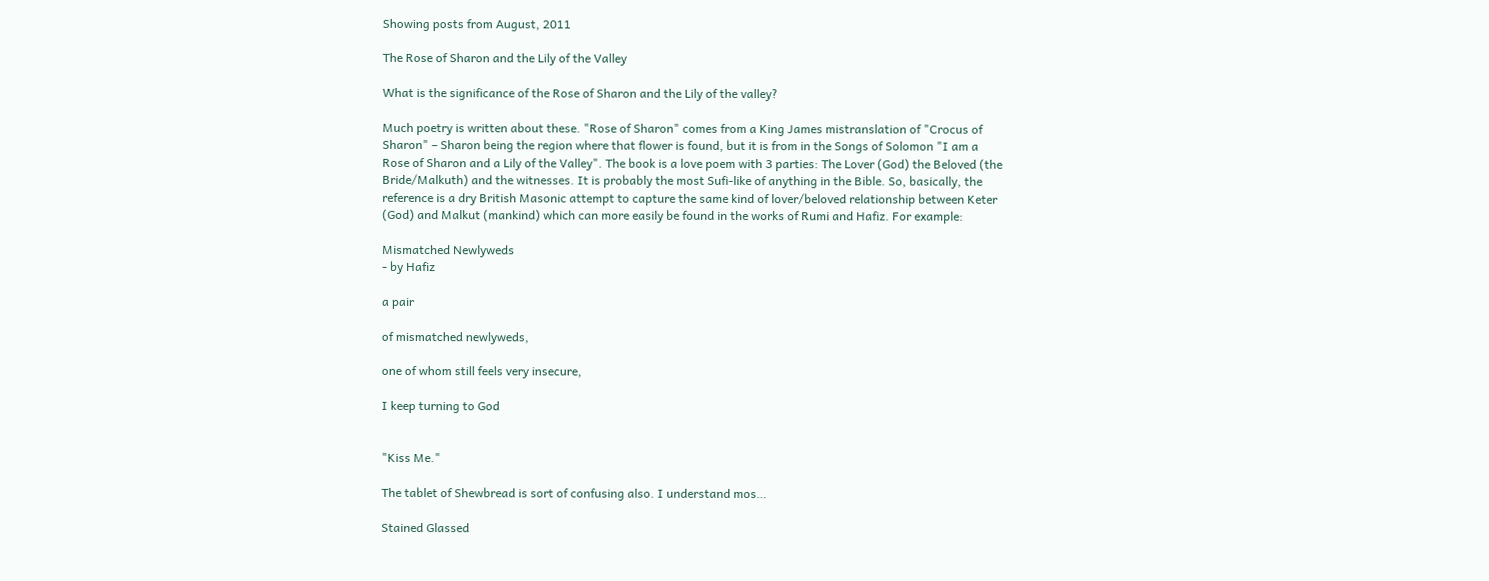Showing posts from August, 2011

The Rose of Sharon and the Lily of the Valley

What is the significance of the Rose of Sharon and the Lily of the valley?

Much poetry is written about these. "Rose of Sharon" comes from a King James mistranslation of "Crocus of Sharon" – Sharon being the region where that flower is found, but it is from in the Songs of Solomon "I am a Rose of Sharon and a Lily of the Valley". The book is a love poem with 3 parties: The Lover (God) the Beloved (the Bride/Malkuth) and the witnesses. It is probably the most Sufi-like of anything in the Bible. So, basically, the reference is a dry British Masonic attempt to capture the same kind of lover/beloved relationship between Keter (God) and Malkut (mankind) which can more easily be found in the works of Rumi and Hafiz. For example:

Mismatched Newlyweds
- by Hafiz

a pair

of mismatched newlyweds,

one of whom still feels very insecure,

I keep turning to God


"Kiss Me."

The tablet of Shewbread is sort of confusing also. I understand mos…

Stained Glassed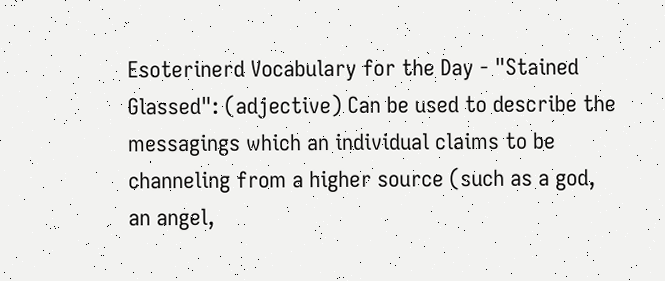Esoterinerd Vocabulary for the Day - "Stained Glassed": (adjective) Can be used to describe the messagings which an individual claims to be channeling from a higher source (such as a god, an angel,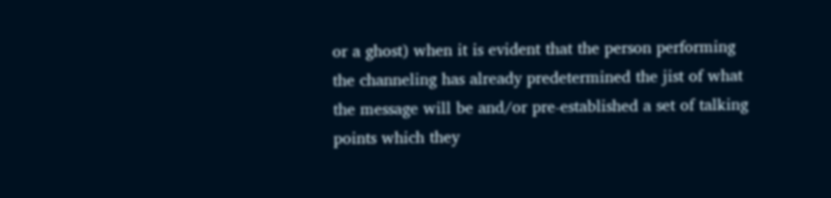or a ghost) when it is evident that the person performing the channeling has already predetermined the jist of what the message will be and/or pre-established a set of talking points which they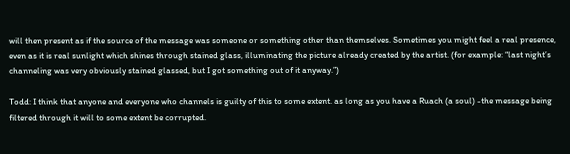will then present as if the source of the message was someone or something other than themselves. Sometimes you might feel a real presence, even as it is real sunlight which shines through stained glass, illuminating the picture already created by the artist. (for example: “last night’s channeling was very obviously stained glassed, but I got something out of it anyway.”)

Todd: I think that anyone and everyone who channels is guilty of this to some extent. as long as you have a Ruach (a soul) -the message being filtered through it will to some extent be corrupted.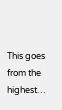This goes from the highest…